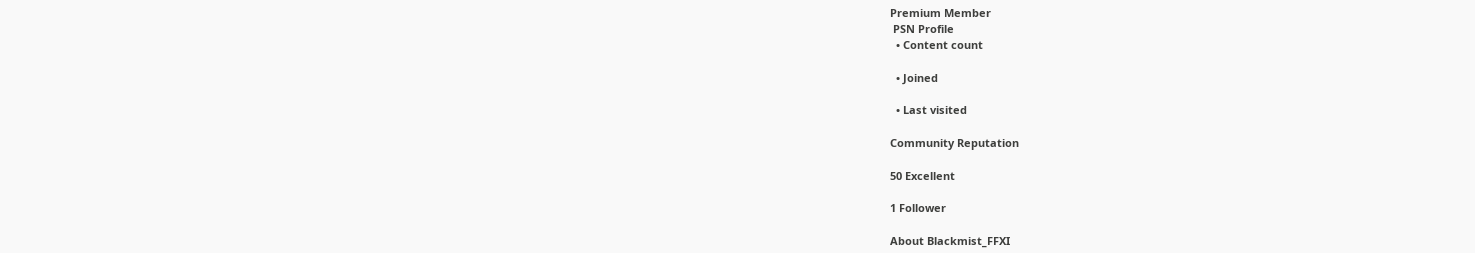Premium Member
 PSN Profile
  • Content count

  • Joined

  • Last visited

Community Reputation

50 Excellent

1 Follower

About Blackmist_FFXI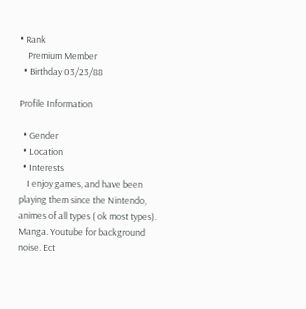• Rank
    Premium Member
  • Birthday 03/23/88

Profile Information

  • Gender
  • Location
  • Interests
    I enjoy games, and have been playing them since the Nintendo, animes of all types ( ok most types). Manga. Youtube for background noise. Ect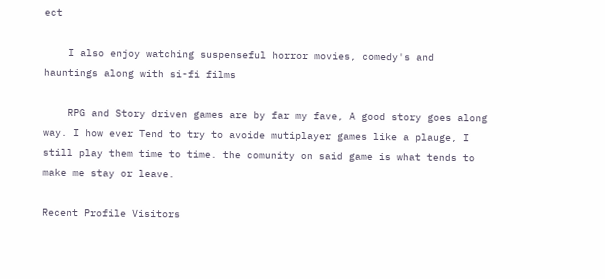ect

    I also enjoy watching suspenseful horror movies, comedy's and hauntings along with si-fi films

    RPG and Story driven games are by far my fave, A good story goes along way. I how ever Tend to try to avoide mutiplayer games like a plauge, I still play them time to time. the comunity on said game is what tends to make me stay or leave.

Recent Profile Visitors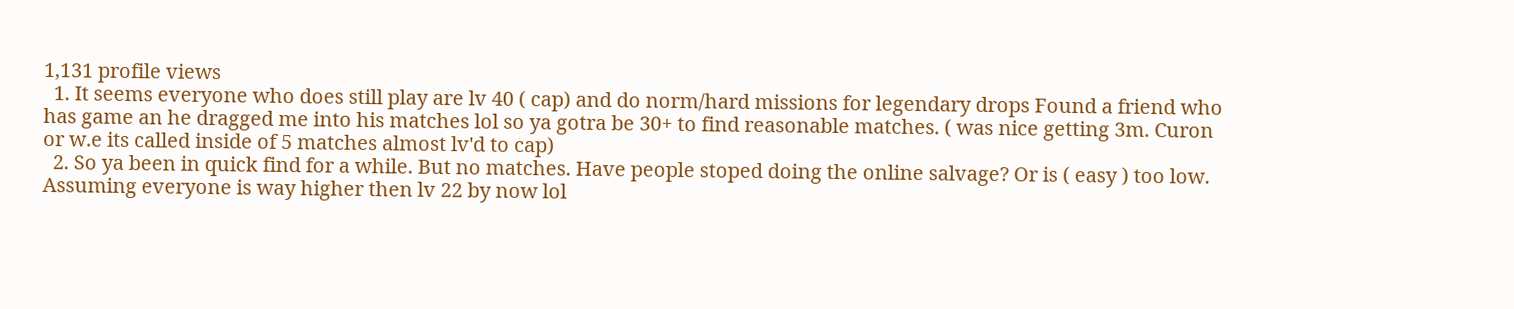1,131 profile views
  1. It seems everyone who does still play are lv 40 ( cap) and do norm/hard missions for legendary drops Found a friend who has game an he dragged me into his matches lol so ya gotra be 30+ to find reasonable matches. ( was nice getting 3m. Curon or w.e its called inside of 5 matches almost lv'd to cap)
  2. So ya been in quick find for a while. But no matches. Have people stoped doing the online salvage? Or is ( easy ) too low. Assuming everyone is way higher then lv 22 by now lol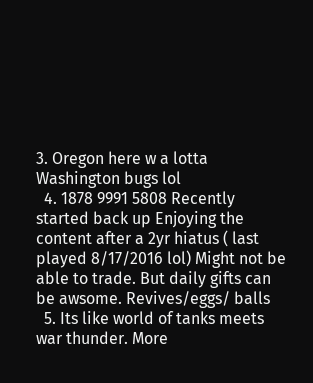3. Oregon here w a lotta Washington bugs lol
  4. 1878 9991 5808 Recently started back up Enjoying the content after a 2yr hiatus ( last played 8/17/2016 lol) Might not be able to trade. But daily gifts can be awsome. Revives/eggs/ balls
  5. Its like world of tanks meets war thunder. More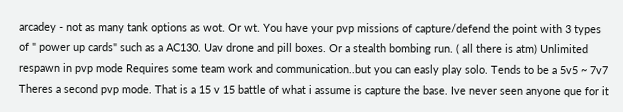arcadey - not as many tank options as wot. Or wt. You have your pvp missions of capture/defend the point with 3 types of " power up cards" such as a AC130. Uav drone and pill boxes. Or a stealth bombing run. ( all there is atm) Unlimited respawn in pvp mode Requires some team work and communication..but you can easly play solo. Tends to be a 5v5 ~ 7v7 Theres a second pvp mode. That is a 15 v 15 battle of what i assume is capture the base. Ive never seen anyone que for it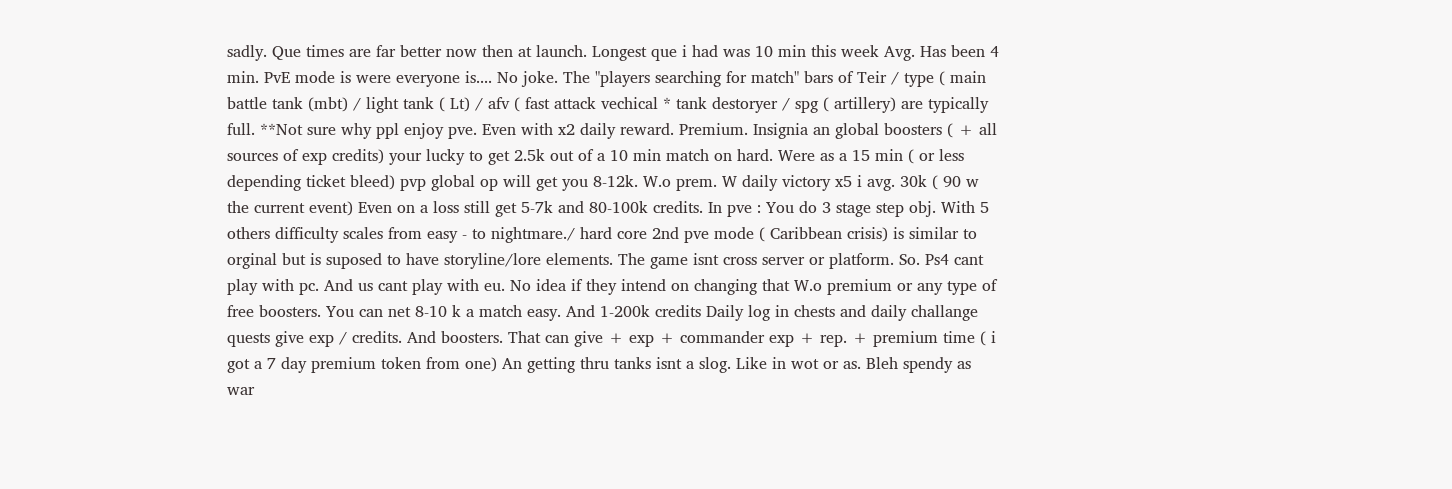sadly. Que times are far better now then at launch. Longest que i had was 10 min this week Avg. Has been 4 min. PvE mode is were everyone is.... No joke. The "players searching for match" bars of Teir / type ( main battle tank (mbt) / light tank ( Lt) / afv ( fast attack vechical * tank destoryer / spg ( artillery) are typically full. **Not sure why ppl enjoy pve. Even with x2 daily reward. Premium. Insignia an global boosters ( + all sources of exp credits) your lucky to get 2.5k out of a 10 min match on hard. Were as a 15 min ( or less depending ticket bleed) pvp global op will get you 8-12k. W.o prem. W daily victory x5 i avg. 30k ( 90 w the current event) Even on a loss still get 5-7k and 80-100k credits. In pve : You do 3 stage step obj. With 5 others difficulty scales from easy - to nightmare./ hard core 2nd pve mode ( Caribbean crisis) is similar to orginal but is suposed to have storyline/lore elements. The game isnt cross server or platform. So. Ps4 cant play with pc. And us cant play with eu. No idea if they intend on changing that W.o premium or any type of free boosters. You can net 8-10 k a match easy. And 1-200k credits Daily log in chests and daily challange quests give exp / credits. And boosters. That can give + exp + commander exp + rep. + premium time ( i got a 7 day premium token from one) An getting thru tanks isnt a slog. Like in wot or as. Bleh spendy as war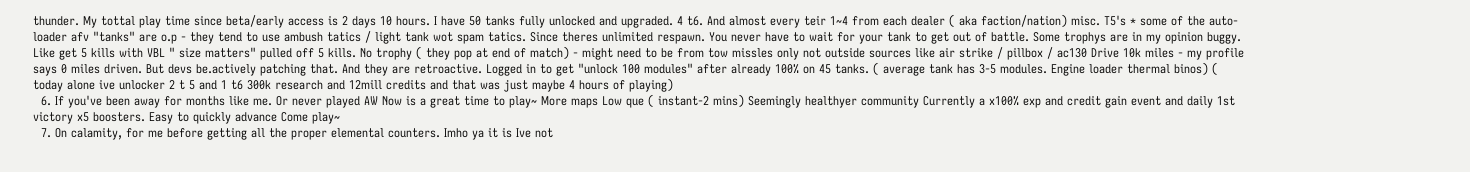thunder. My tottal play time since beta/early access is 2 days 10 hours. I have 50 tanks fully unlocked and upgraded. 4 t6. And almost every teir 1~4 from each dealer ( aka faction/nation) misc. T5's * some of the auto- loader afv "tanks" are o.p - they tend to use ambush tatics / light tank wot spam tatics. Since theres unlimited respawn. You never have to wait for your tank to get out of battle. Some trophys are in my opinion buggy. Like get 5 kills with VBL " size matters" pulled off 5 kills. No trophy ( they pop at end of match) - might need to be from tow missles only not outside sources like air strike / pillbox / ac130 Drive 10k miles - my profile says 0 miles driven. But devs be.actively patching that. And they are retroactive. Logged in to get "unlock 100 modules" after already 100% on 45 tanks. ( average tank has 3-5 modules. Engine loader thermal binos) ( today alone ive unlocker 2 t 5 and 1 t6 300k research and 12mill credits and that was just maybe 4 hours of playing)
  6. If you've been away for months like me. Or never played AW Now is a great time to play~ More maps Low que ( instant-2 mins) Seemingly healthyer community Currently a x100% exp and credit gain event and daily 1st victory x5 boosters. Easy to quickly advance Come play~
  7. On calamity, for me before getting all the proper elemental counters. Imho ya it is Ive not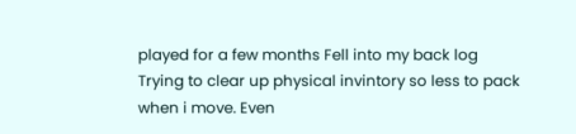played for a few months Fell into my back log Trying to clear up physical invintory so less to pack when i move. Even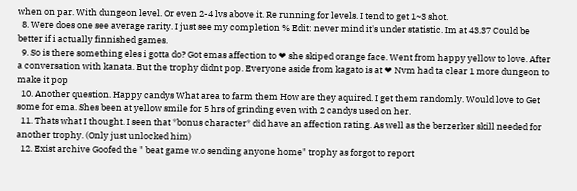when on par. With dungeon level. Or even 2-4 lvs above it. Re running for levels. I tend to get 1~3 shot.
  8. Were does one see average rarity. I just see my completion % Edit: never mind it's under statistic. Im at 43.37 Could be better if i actually finnished games.
  9. So is there something eles i gotta do? Got emas affection to ❤ she skiped orange face. Went from happy yellow to love. After a conversation with kanata. But the trophy didnt pop. Everyone aside from kagato is at ❤ Nvm had ta clear 1 more dungeon to make it pop
  10. Another question. Happy candys What area to farm them How are they aquired. I get them randomly. Would love to Get some for ema. Shes been at yellow smile for 5 hrs of grinding even with 2 candys used on her.
  11. Thats what I thought. I seen that *bonus character* did have an affection rating. As well as the berzerker skill needed for another trophy. (Only just unlocked him)
  12. Exist archive Goofed the " beat game w.o sending anyone home" trophy as forgot to report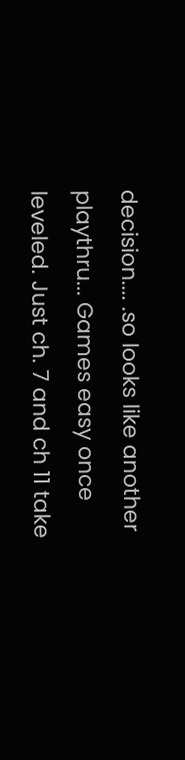decision.... .so looks like another playthru... Games easy once leveled. Just ch. 7 and ch 11 take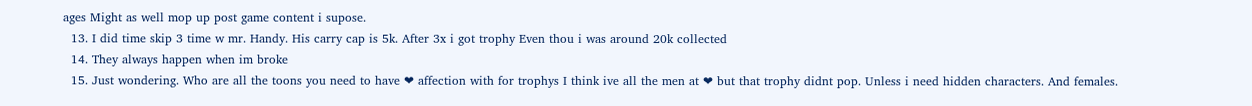ages Might as well mop up post game content i supose.
  13. I did time skip 3 time w mr. Handy. His carry cap is 5k. After 3x i got trophy Even thou i was around 20k collected
  14. They always happen when im broke
  15. Just wondering. Who are all the toons you need to have ❤ affection with for trophys I think ive all the men at ❤ but that trophy didnt pop. Unless i need hidden characters. And females.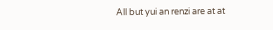All but yui an renzi are at at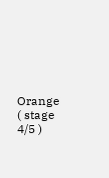Orange ( stage 4/5 )